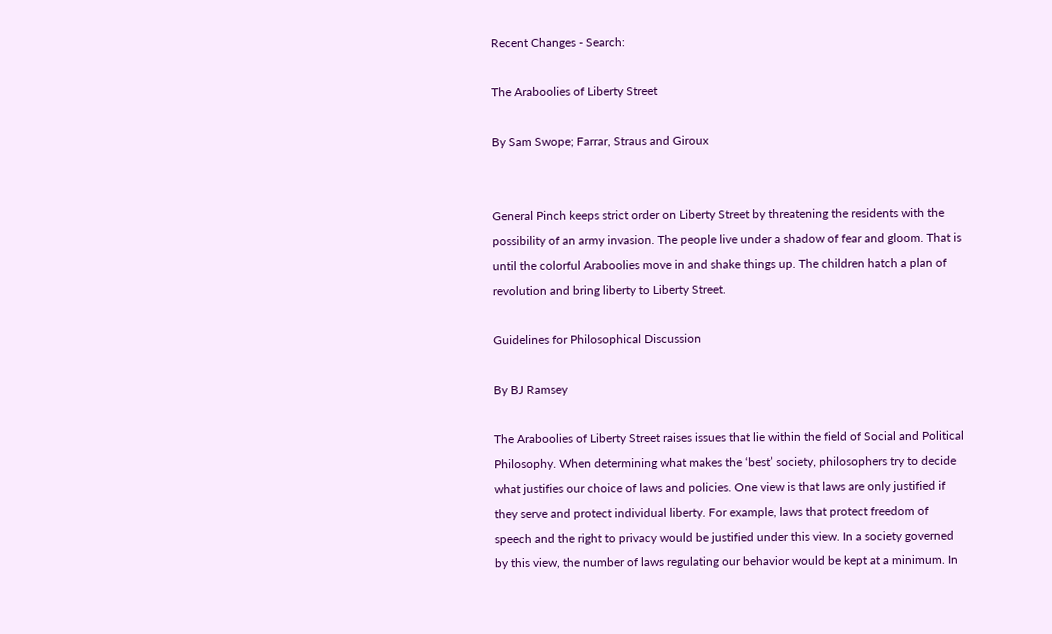Recent Changes - Search:

The Araboolies of Liberty Street

By Sam Swope; Farrar, Straus and Giroux


General Pinch keeps strict order on Liberty Street by threatening the residents with the possibility of an army invasion. The people live under a shadow of fear and gloom. That is until the colorful Araboolies move in and shake things up. The children hatch a plan of revolution and bring liberty to Liberty Street.

Guidelines for Philosophical Discussion

By BJ Ramsey

The Araboolies of Liberty Street raises issues that lie within the field of Social and Political Philosophy. When determining what makes the ‘best’ society, philosophers try to decide what justifies our choice of laws and policies. One view is that laws are only justified if they serve and protect individual liberty. For example, laws that protect freedom of speech and the right to privacy would be justified under this view. In a society governed by this view, the number of laws regulating our behavior would be kept at a minimum. In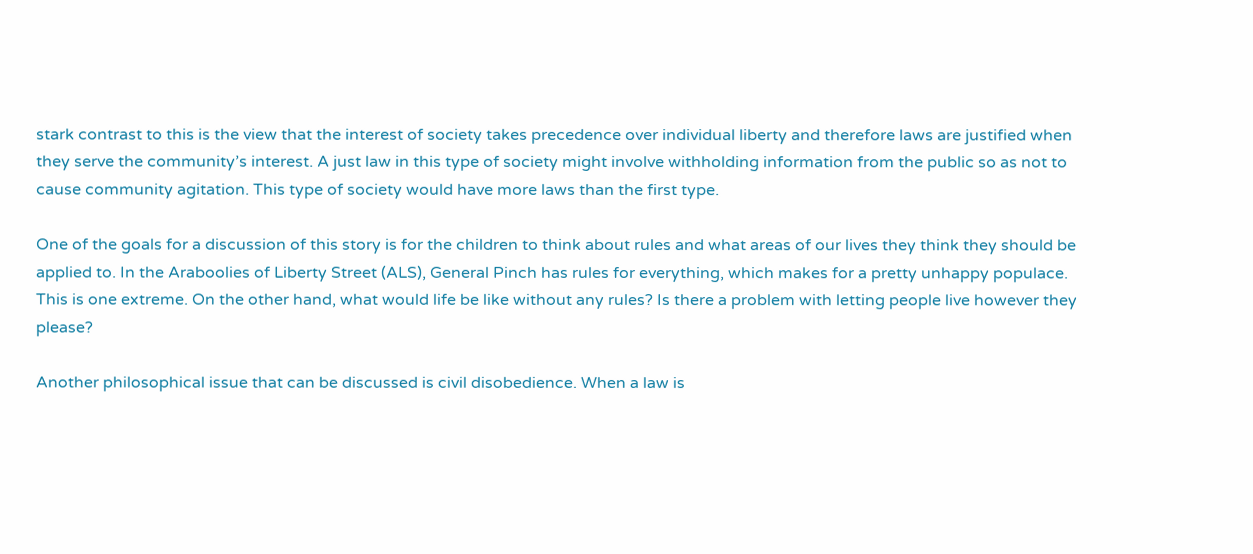stark contrast to this is the view that the interest of society takes precedence over individual liberty and therefore laws are justified when they serve the community’s interest. A just law in this type of society might involve withholding information from the public so as not to cause community agitation. This type of society would have more laws than the first type.

One of the goals for a discussion of this story is for the children to think about rules and what areas of our lives they think they should be applied to. In the Araboolies of Liberty Street (ALS), General Pinch has rules for everything, which makes for a pretty unhappy populace. This is one extreme. On the other hand, what would life be like without any rules? Is there a problem with letting people live however they please?

Another philosophical issue that can be discussed is civil disobedience. When a law is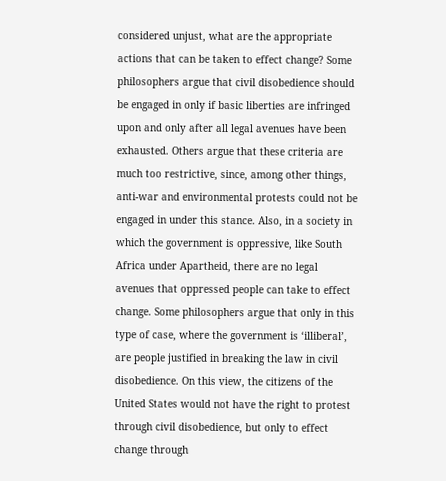considered unjust, what are the appropriate actions that can be taken to effect change? Some philosophers argue that civil disobedience should be engaged in only if basic liberties are infringed upon and only after all legal avenues have been exhausted. Others argue that these criteria are much too restrictive, since, among other things, anti-war and environmental protests could not be engaged in under this stance. Also, in a society in which the government is oppressive, like South Africa under Apartheid, there are no legal avenues that oppressed people can take to effect change. Some philosophers argue that only in this type of case, where the government is ‘illiberal’, are people justified in breaking the law in civil disobedience. On this view, the citizens of the United States would not have the right to protest through civil disobedience, but only to effect change through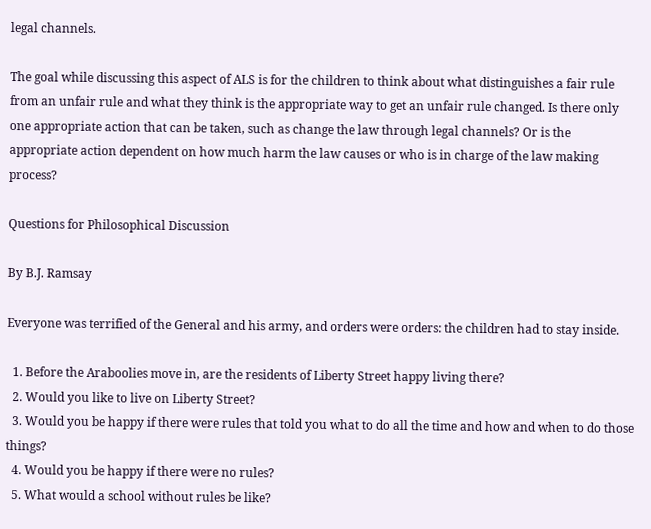legal channels.

The goal while discussing this aspect of ALS is for the children to think about what distinguishes a fair rule from an unfair rule and what they think is the appropriate way to get an unfair rule changed. Is there only one appropriate action that can be taken, such as change the law through legal channels? Or is the appropriate action dependent on how much harm the law causes or who is in charge of the law making process?

Questions for Philosophical Discussion

By B.J. Ramsay

Everyone was terrified of the General and his army, and orders were orders: the children had to stay inside.

  1. Before the Araboolies move in, are the residents of Liberty Street happy living there?
  2. Would you like to live on Liberty Street?
  3. Would you be happy if there were rules that told you what to do all the time and how and when to do those things?
  4. Would you be happy if there were no rules?
  5. What would a school without rules be like?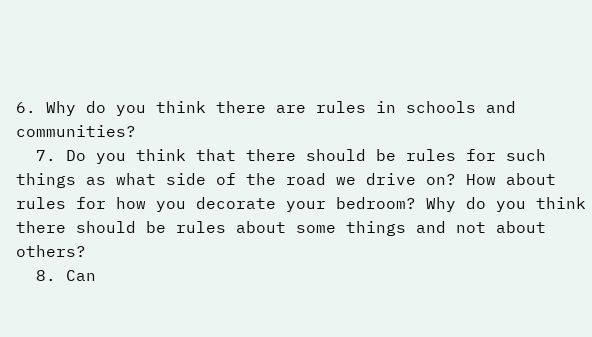6. Why do you think there are rules in schools and communities?
  7. Do you think that there should be rules for such things as what side of the road we drive on? How about rules for how you decorate your bedroom? Why do you think there should be rules about some things and not about others?
  8. Can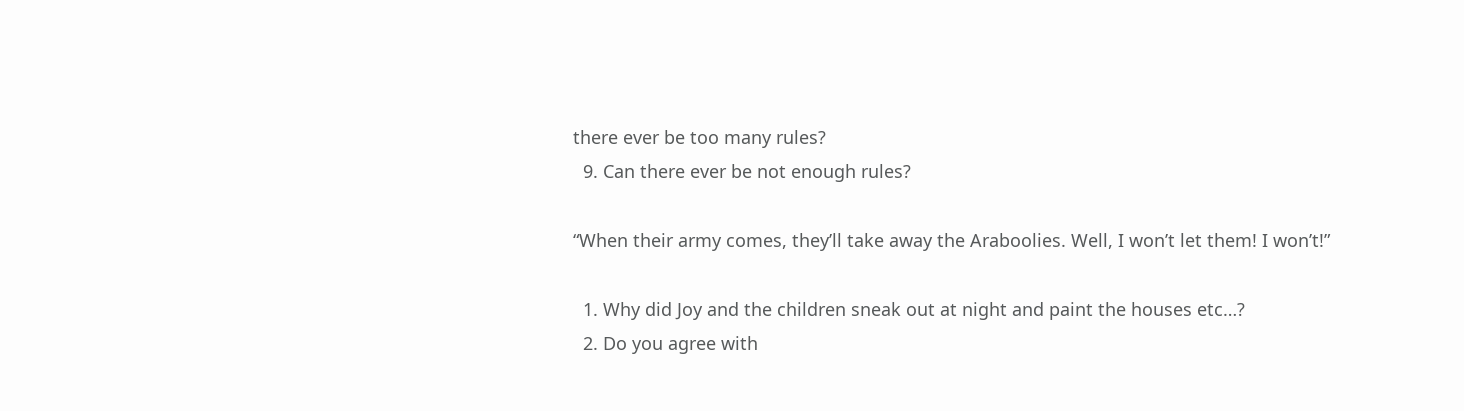there ever be too many rules?
  9. Can there ever be not enough rules?

“When their army comes, they’ll take away the Araboolies. Well, I won’t let them! I won’t!”

  1. Why did Joy and the children sneak out at night and paint the houses etc…?
  2. Do you agree with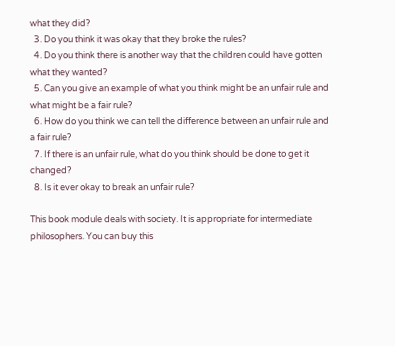what they did?
  3. Do you think it was okay that they broke the rules?
  4. Do you think there is another way that the children could have gotten what they wanted?
  5. Can you give an example of what you think might be an unfair rule and what might be a fair rule?
  6. How do you think we can tell the difference between an unfair rule and a fair rule?
  7. If there is an unfair rule, what do you think should be done to get it changed?
  8. Is it ever okay to break an unfair rule?

This book module deals with society. It is appropriate for intermediate philosophers. You can buy this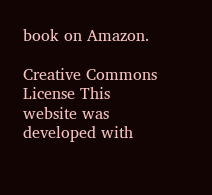book on Amazon.

Creative Commons License This website was developed with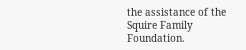the assistance of the Squire Family Foundation.